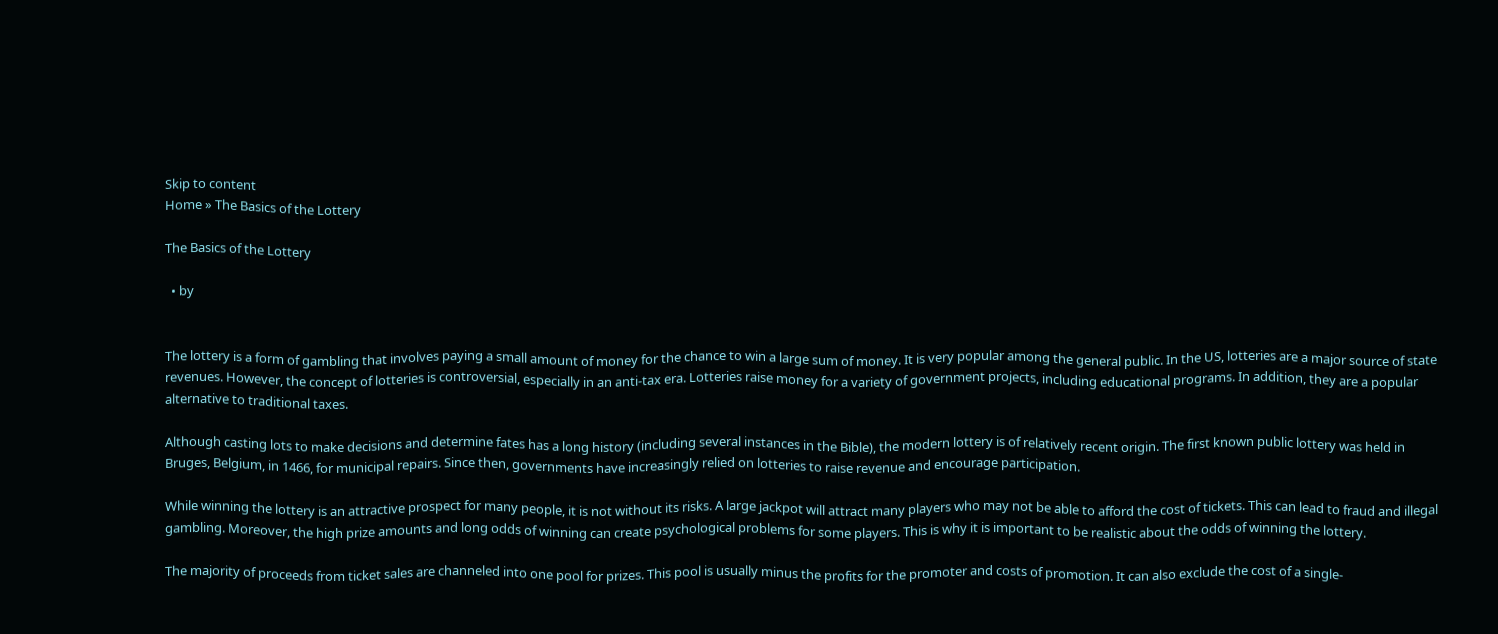Skip to content
Home » The Basics of the Lottery

The Basics of the Lottery

  • by


The lottery is a form of gambling that involves paying a small amount of money for the chance to win a large sum of money. It is very popular among the general public. In the US, lotteries are a major source of state revenues. However, the concept of lotteries is controversial, especially in an anti-tax era. Lotteries raise money for a variety of government projects, including educational programs. In addition, they are a popular alternative to traditional taxes.

Although casting lots to make decisions and determine fates has a long history (including several instances in the Bible), the modern lottery is of relatively recent origin. The first known public lottery was held in Bruges, Belgium, in 1466, for municipal repairs. Since then, governments have increasingly relied on lotteries to raise revenue and encourage participation.

While winning the lottery is an attractive prospect for many people, it is not without its risks. A large jackpot will attract many players who may not be able to afford the cost of tickets. This can lead to fraud and illegal gambling. Moreover, the high prize amounts and long odds of winning can create psychological problems for some players. This is why it is important to be realistic about the odds of winning the lottery.

The majority of proceeds from ticket sales are channeled into one pool for prizes. This pool is usually minus the profits for the promoter and costs of promotion. It can also exclude the cost of a single-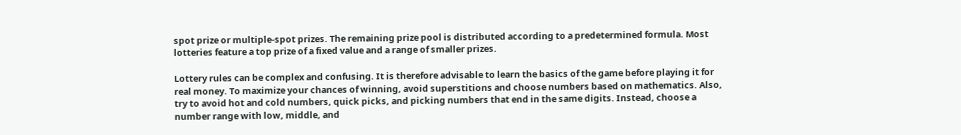spot prize or multiple-spot prizes. The remaining prize pool is distributed according to a predetermined formula. Most lotteries feature a top prize of a fixed value and a range of smaller prizes.

Lottery rules can be complex and confusing. It is therefore advisable to learn the basics of the game before playing it for real money. To maximize your chances of winning, avoid superstitions and choose numbers based on mathematics. Also, try to avoid hot and cold numbers, quick picks, and picking numbers that end in the same digits. Instead, choose a number range with low, middle, and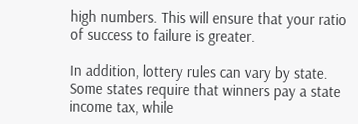high numbers. This will ensure that your ratio of success to failure is greater.

In addition, lottery rules can vary by state. Some states require that winners pay a state income tax, while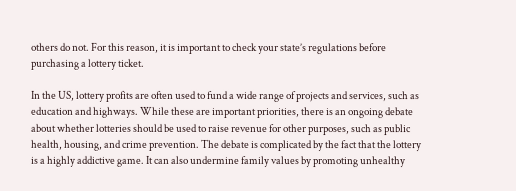others do not. For this reason, it is important to check your state’s regulations before purchasing a lottery ticket.

In the US, lottery profits are often used to fund a wide range of projects and services, such as education and highways. While these are important priorities, there is an ongoing debate about whether lotteries should be used to raise revenue for other purposes, such as public health, housing, and crime prevention. The debate is complicated by the fact that the lottery is a highly addictive game. It can also undermine family values by promoting unhealthy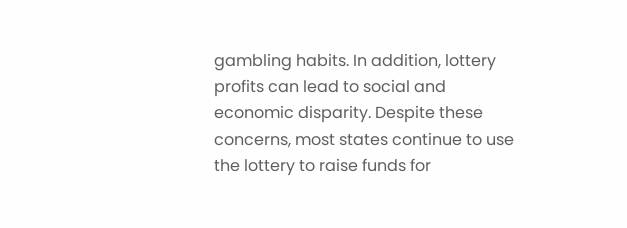gambling habits. In addition, lottery profits can lead to social and economic disparity. Despite these concerns, most states continue to use the lottery to raise funds for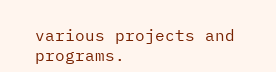various projects and programs.